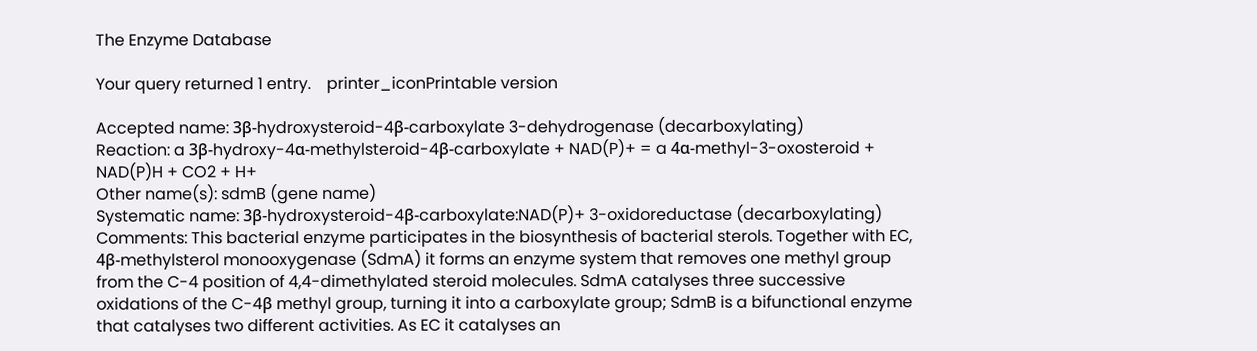The Enzyme Database

Your query returned 1 entry.    printer_iconPrintable version

Accepted name: 3β-hydroxysteroid-4β-carboxylate 3-dehydrogenase (decarboxylating)
Reaction: a 3β-hydroxy-4α-methylsteroid-4β-carboxylate + NAD(P)+ = a 4α-methyl-3-oxosteroid + NAD(P)H + CO2 + H+
Other name(s): sdmB (gene name)
Systematic name: 3β-hydroxysteroid-4β-carboxylate:NAD(P)+ 3-oxidoreductase (decarboxylating)
Comments: This bacterial enzyme participates in the biosynthesis of bacterial sterols. Together with EC, 4β-methylsterol monooxygenase (SdmA) it forms an enzyme system that removes one methyl group from the C-4 position of 4,4-dimethylated steroid molecules. SdmA catalyses three successive oxidations of the C-4β methyl group, turning it into a carboxylate group; SdmB is a bifunctional enzyme that catalyses two different activities. As EC it catalyses an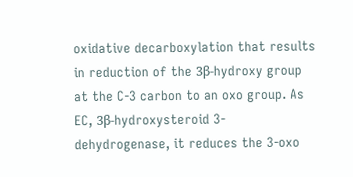oxidative decarboxylation that results in reduction of the 3β-hydroxy group at the C-3 carbon to an oxo group. As EC, 3β-hydroxysteroid 3-dehydrogenase, it reduces the 3-oxo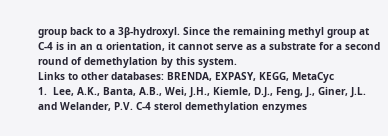group back to a 3β-hydroxyl. Since the remaining methyl group at C-4 is in an α orientation, it cannot serve as a substrate for a second round of demethylation by this system.
Links to other databases: BRENDA, EXPASY, KEGG, MetaCyc
1.  Lee, A.K., Banta, A.B., Wei, J.H., Kiemle, D.J., Feng, J., Giner, J.L. and Welander, P.V. C-4 sterol demethylation enzymes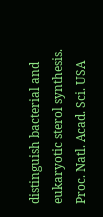distinguish bacterial and eukaryotic sterol synthesis. Proc. Natl. Acad. Sci. USA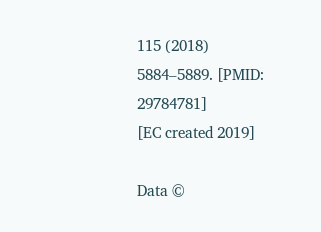115 (2018) 5884–5889. [PMID: 29784781]
[EC created 2019]

Data ©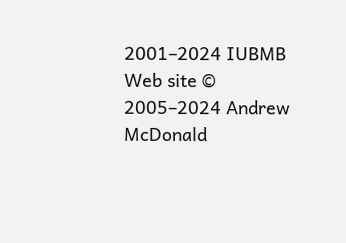2001–2024 IUBMB
Web site © 2005–2024 Andrew McDonald